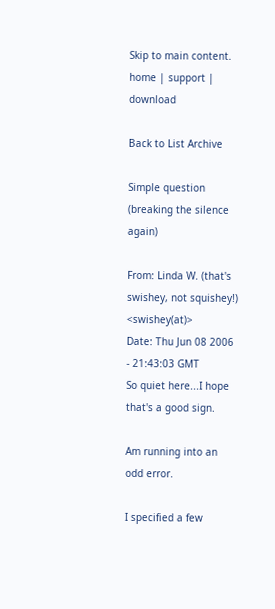Skip to main content.
home | support | download

Back to List Archive

Simple question (breaking the silence again)

From: Linda W. (that's swishey, not squishey!) <swishey(at)>
Date: Thu Jun 08 2006 - 21:43:03 GMT
So quiet here...I hope that's a good sign.

Am running into an odd error.

I specified a few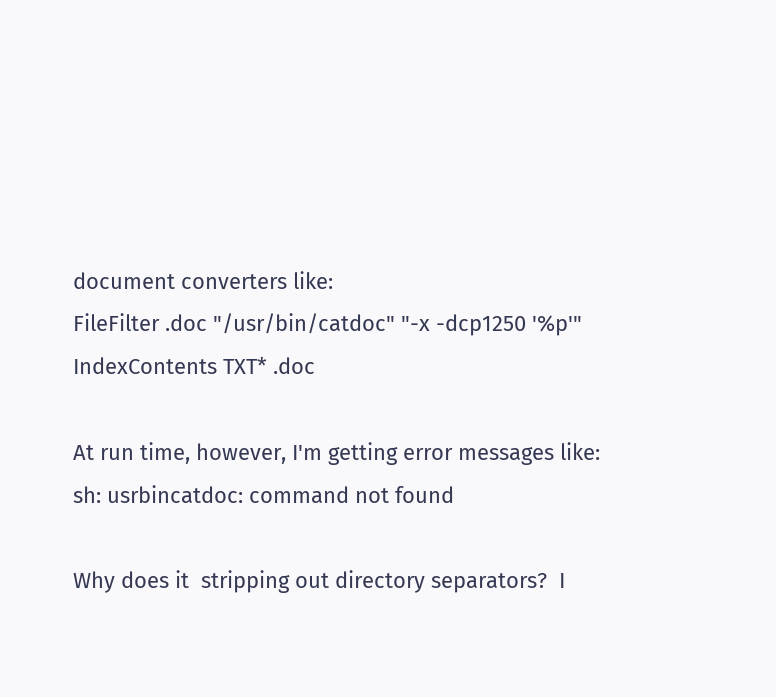document converters like:
FileFilter .doc "/usr/bin/catdoc" "-x -dcp1250 '%p'"
IndexContents TXT* .doc

At run time, however, I'm getting error messages like:
sh: usrbincatdoc: command not found

Why does it  stripping out directory separators?  I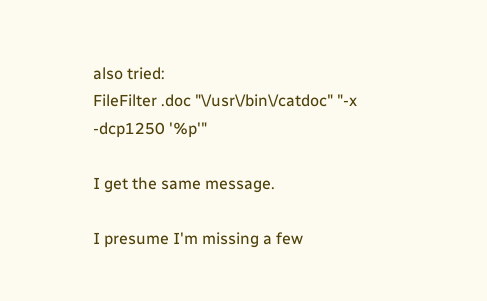also tried:
FileFilter .doc "\/usr\/bin\/catdoc" "-x -dcp1250 '%p'"

I get the same message.

I presume I'm missing a few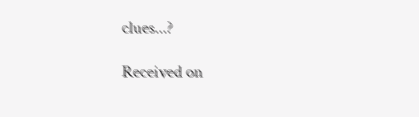clues...?

Received on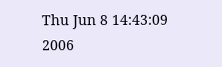Thu Jun 8 14:43:09 2006